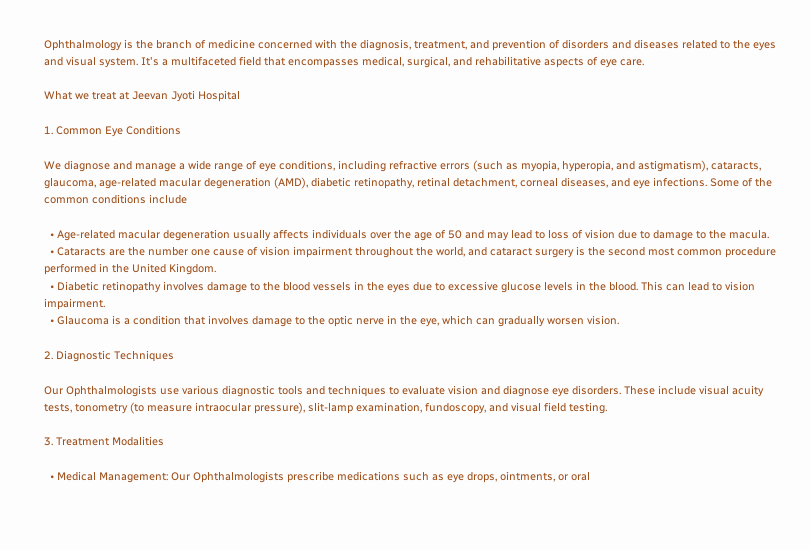Ophthalmology is the branch of medicine concerned with the diagnosis, treatment, and prevention of disorders and diseases related to the eyes and visual system. It's a multifaceted field that encompasses medical, surgical, and rehabilitative aspects of eye care.

What we treat at Jeevan Jyoti Hospital

1. Common Eye Conditions

We diagnose and manage a wide range of eye conditions, including refractive errors (such as myopia, hyperopia, and astigmatism), cataracts, glaucoma, age-related macular degeneration (AMD), diabetic retinopathy, retinal detachment, corneal diseases, and eye infections. Some of the common conditions include

  • Age-related macular degeneration usually affects individuals over the age of 50 and may lead to loss of vision due to damage to the macula.
  • Cataracts are the number one cause of vision impairment throughout the world, and cataract surgery is the second most common procedure performed in the United Kingdom.
  • Diabetic retinopathy involves damage to the blood vessels in the eyes due to excessive glucose levels in the blood. This can lead to vision impairment.
  • Glaucoma is a condition that involves damage to the optic nerve in the eye, which can gradually worsen vision.

2. Diagnostic Techniques

Our Ophthalmologists use various diagnostic tools and techniques to evaluate vision and diagnose eye disorders. These include visual acuity tests, tonometry (to measure intraocular pressure), slit-lamp examination, fundoscopy, and visual field testing.

3. Treatment Modalities

  • Medical Management: Our Ophthalmologists prescribe medications such as eye drops, ointments, or oral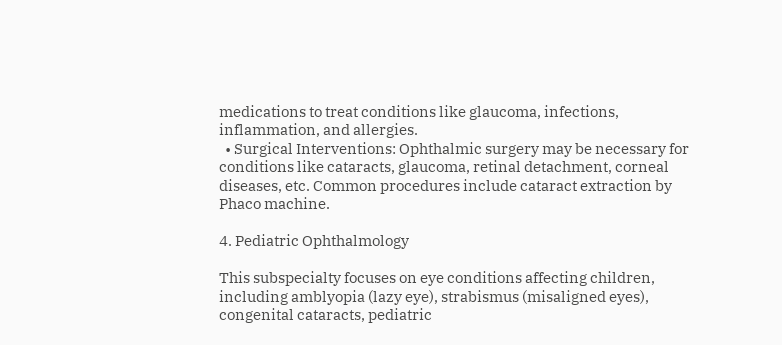medications to treat conditions like glaucoma, infections, inflammation, and allergies.
  • Surgical Interventions: Ophthalmic surgery may be necessary for conditions like cataracts, glaucoma, retinal detachment, corneal diseases, etc. Common procedures include cataract extraction by Phaco machine.

4. Pediatric Ophthalmology

This subspecialty focuses on eye conditions affecting children, including amblyopia (lazy eye), strabismus (misaligned eyes), congenital cataracts, pediatric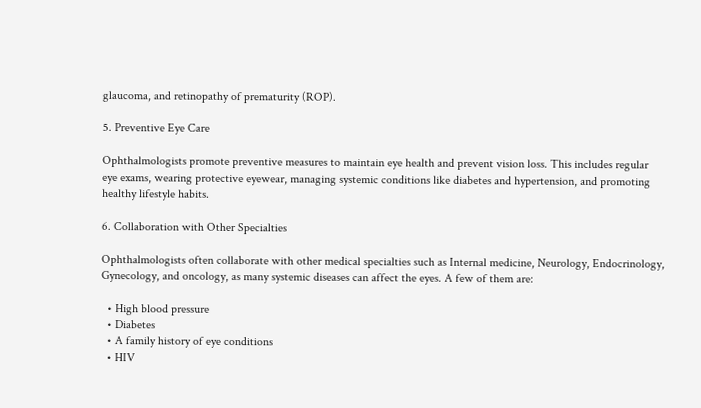glaucoma, and retinopathy of prematurity (ROP).

5. Preventive Eye Care

Ophthalmologists promote preventive measures to maintain eye health and prevent vision loss. This includes regular eye exams, wearing protective eyewear, managing systemic conditions like diabetes and hypertension, and promoting healthy lifestyle habits.

6. Collaboration with Other Specialties

Ophthalmologists often collaborate with other medical specialties such as Internal medicine, Neurology, Endocrinology, Gynecology, and oncology, as many systemic diseases can affect the eyes. A few of them are:

  • High blood pressure
  • Diabetes
  • A family history of eye conditions
  • HIV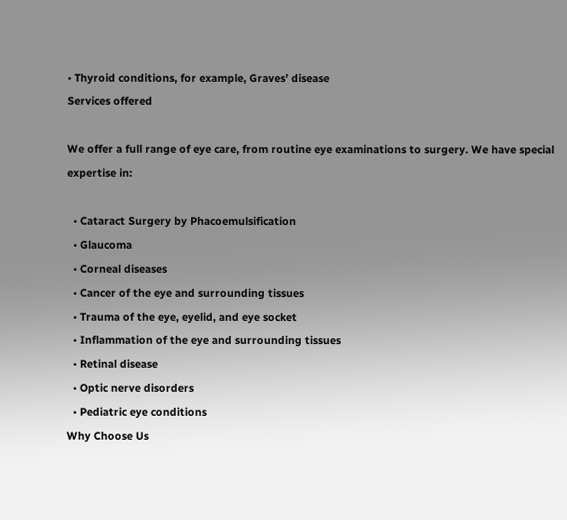• Thyroid conditions, for example, Graves’ disease
Services offered

We offer a full range of eye care, from routine eye examinations to surgery. We have special expertise in:

  • Cataract Surgery by Phacoemulsification
  • Glaucoma
  • Corneal diseases
  • Cancer of the eye and surrounding tissues
  • Trauma of the eye, eyelid, and eye socket
  • Inflammation of the eye and surrounding tissues
  • Retinal disease
  • Optic nerve disorders
  • Pediatric eye conditions
Why Choose Us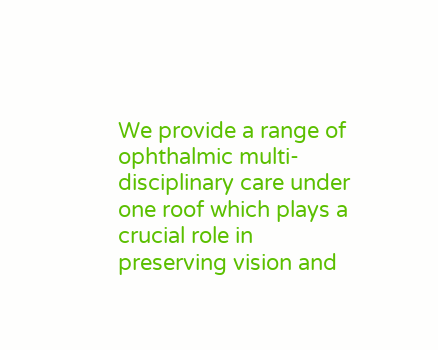We provide a range of ophthalmic multi-disciplinary care under one roof which plays a crucial role in preserving vision and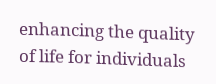enhancing the quality of life for individuals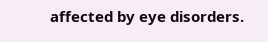affected by eye disorders.